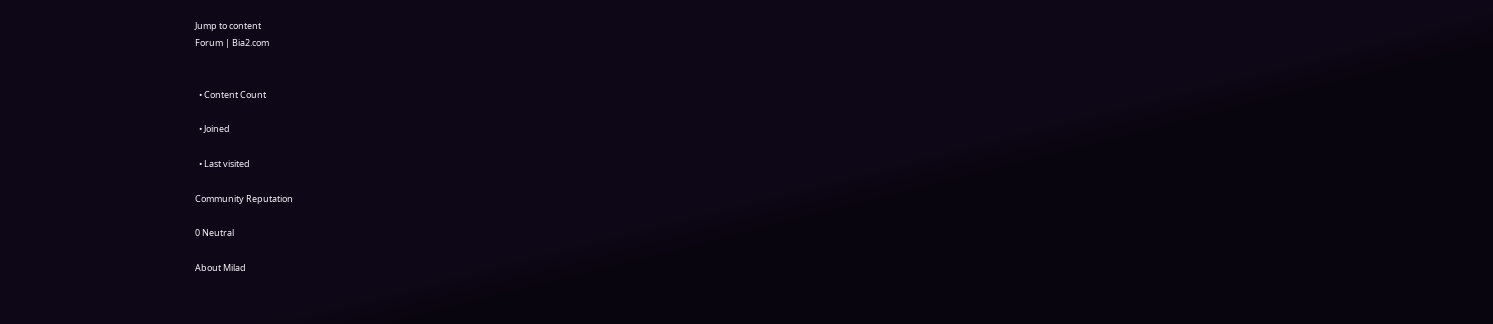Jump to content
Forum | Bia2.com


  • Content Count

  • Joined

  • Last visited

Community Reputation

0 Neutral

About Milad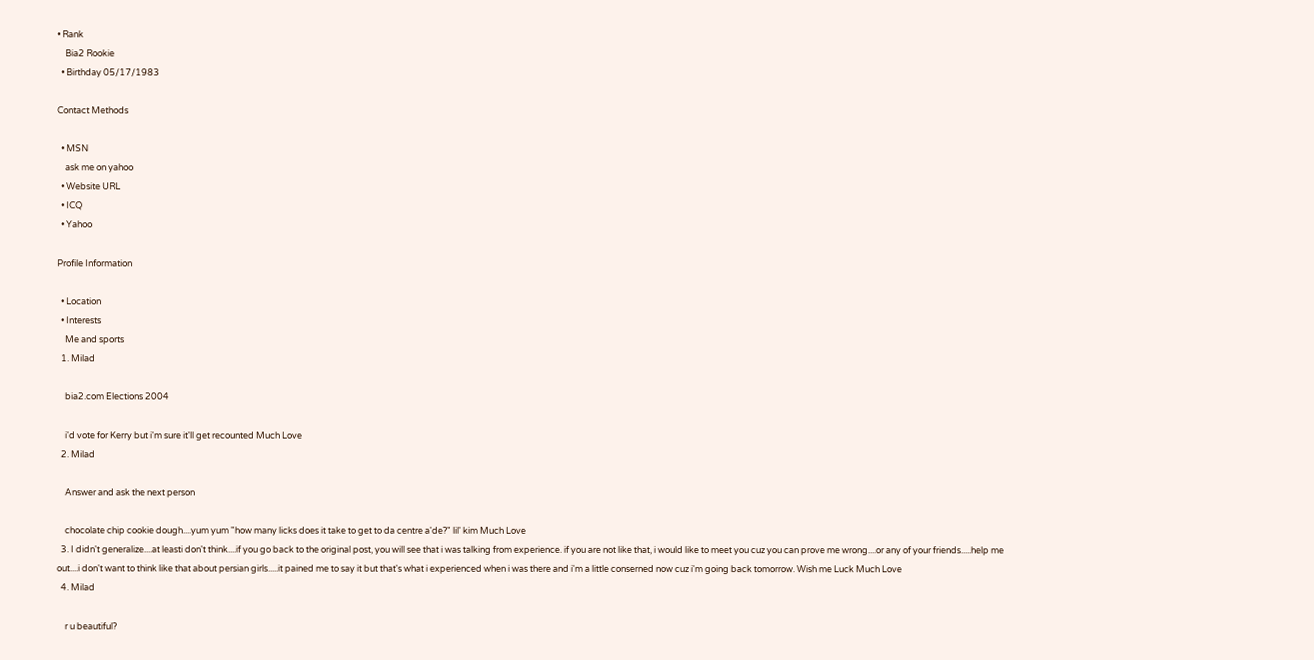• Rank
    Bia2 Rookie
  • Birthday 05/17/1983

Contact Methods

  • MSN
    ask me on yahoo
  • Website URL
  • ICQ
  • Yahoo

Profile Information

  • Location
  • Interests
    Me and sports
  1. Milad

    bia2.com Elections 2004

    i'd vote for Kerry but i'm sure it'll get recounted Much Love
  2. Milad

    Answer and ask the next person

    chocolate chip cookie dough....yum yum "how many licks does it take to get to da centre a'de?" lil' kim Much Love
  3. I didn't generalize....at leasti don't think....if you go back to the original post, you will see that i was talking from experience. if you are not like that, i would like to meet you cuz you can prove me wrong....or any of your friends.....help me out....i don't want to think like that about persian girls.....it pained me to say it but that's what i experienced when i was there and i'm a little conserned now cuz i'm going back tomorrow. Wish me Luck Much Love
  4. Milad

    r u beautiful?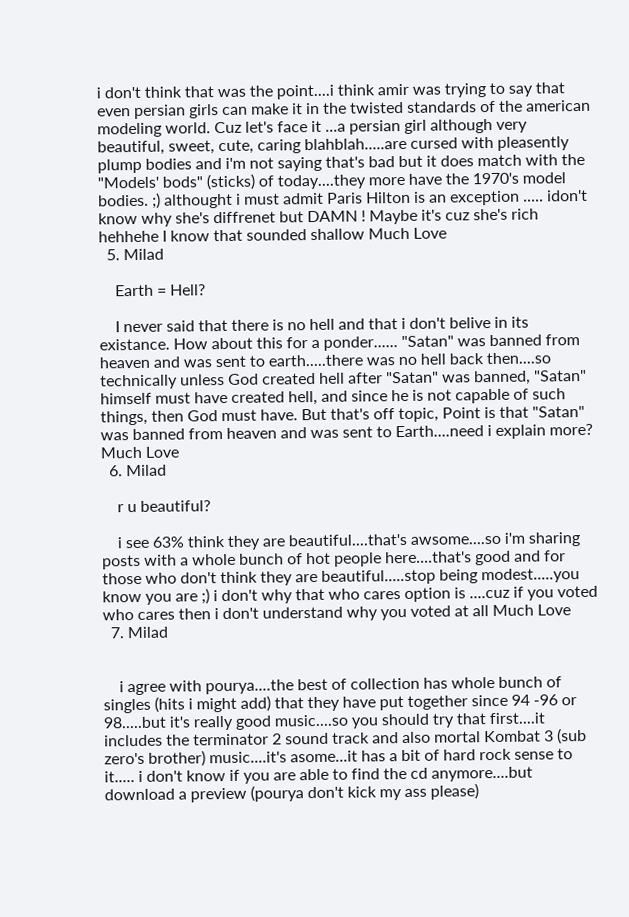i don't think that was the point....i think amir was trying to say that even persian girls can make it in the twisted standards of the american modeling world. Cuz let's face it ...a persian girl although very beautiful, sweet, cute, caring blahblah.....are cursed with pleasently plump bodies and i'm not saying that's bad but it does match with the "Models' bods" (sticks) of today....they more have the 1970's model bodies. ;) althought i must admit Paris Hilton is an exception ..... idon't know why she's diffrenet but DAMN ! Maybe it's cuz she's rich hehhehe I know that sounded shallow Much Love
  5. Milad

    Earth = Hell?

    I never said that there is no hell and that i don't belive in its existance. How about this for a ponder...... "Satan" was banned from heaven and was sent to earth.....there was no hell back then....so technically unless God created hell after "Satan" was banned, "Satan" himself must have created hell, and since he is not capable of such things, then God must have. But that's off topic, Point is that "Satan" was banned from heaven and was sent to Earth....need i explain more? Much Love
  6. Milad

    r u beautiful?

    i see 63% think they are beautiful....that's awsome....so i'm sharing posts with a whole bunch of hot people here....that's good and for those who don't think they are beautiful.....stop being modest.....you know you are ;) i don't why that who cares option is ....cuz if you voted who cares then i don't understand why you voted at all Much Love
  7. Milad


    i agree with pourya....the best of collection has whole bunch of singles (hits i might add) that they have put together since 94 -96 or 98.....but it's really good music....so you should try that first....it includes the terminator 2 sound track and also mortal Kombat 3 (sub zero's brother) music....it's asome...it has a bit of hard rock sense to it..... i don't know if you are able to find the cd anymore....but download a preview (pourya don't kick my ass please)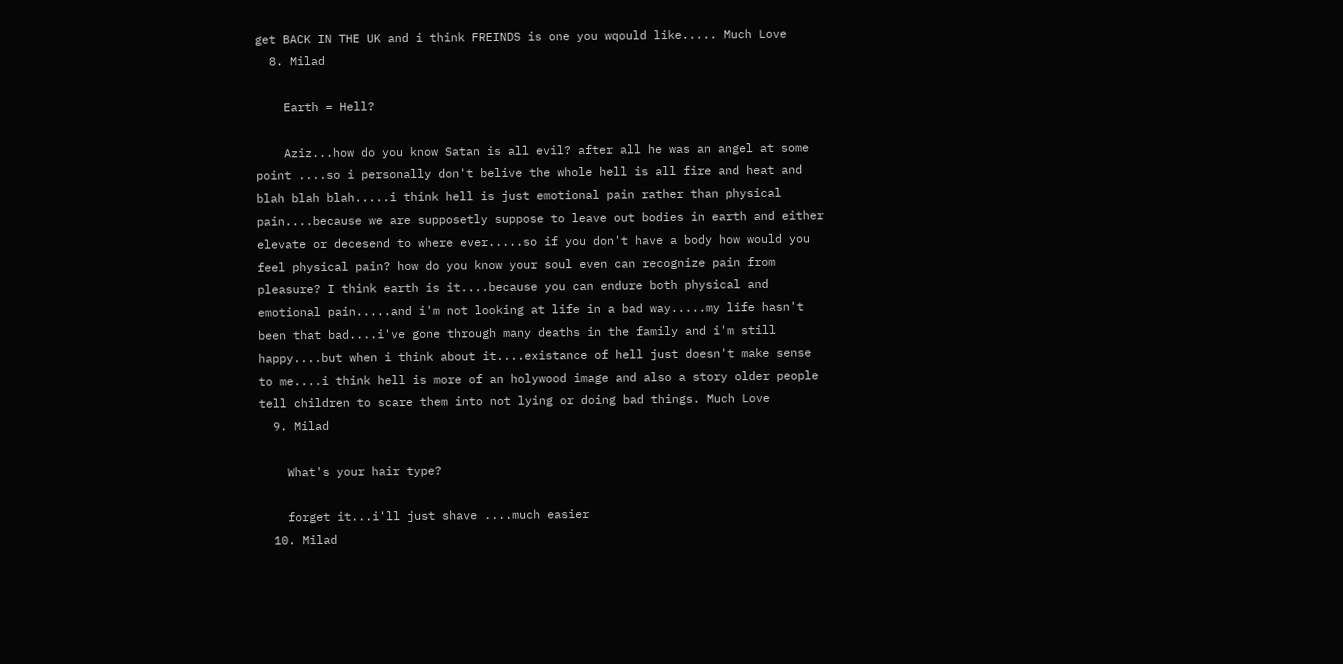get BACK IN THE UK and i think FREINDS is one you wqould like..... Much Love
  8. Milad

    Earth = Hell?

    Aziz...how do you know Satan is all evil? after all he was an angel at some point ....so i personally don't belive the whole hell is all fire and heat and blah blah blah.....i think hell is just emotional pain rather than physical pain....because we are supposetly suppose to leave out bodies in earth and either elevate or decesend to where ever.....so if you don't have a body how would you feel physical pain? how do you know your soul even can recognize pain from pleasure? I think earth is it....because you can endure both physical and emotional pain.....and i'm not looking at life in a bad way.....my life hasn't been that bad....i've gone through many deaths in the family and i'm still happy....but when i think about it....existance of hell just doesn't make sense to me....i think hell is more of an holywood image and also a story older people tell children to scare them into not lying or doing bad things. Much Love
  9. Milad

    What's your hair type?

    forget it...i'll just shave ....much easier
  10. Milad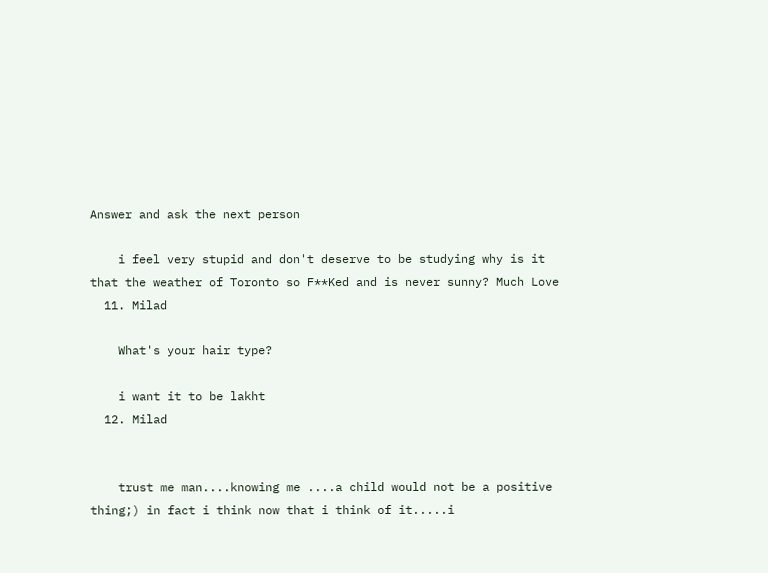Answer and ask the next person

    i feel very stupid and don't deserve to be studying why is it that the weather of Toronto so F**Ked and is never sunny? Much Love
  11. Milad

    What's your hair type?

    i want it to be lakht
  12. Milad


    trust me man....knowing me ....a child would not be a positive thing;) in fact i think now that i think of it.....i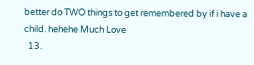better do TWO things to get remembered by if i have a child. hehehe Much Love
  13.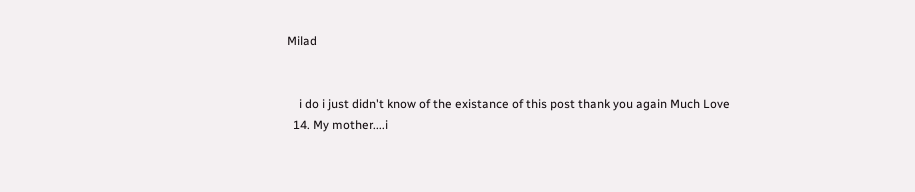Milad


    i do i just didn't know of the existance of this post thank you again Much Love
  14. My mother....i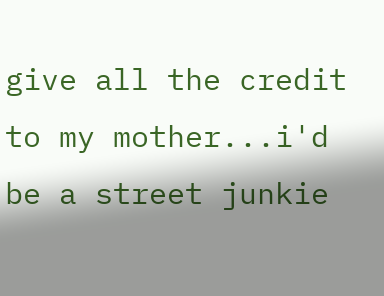give all the credit to my mother...i'd be a street junkie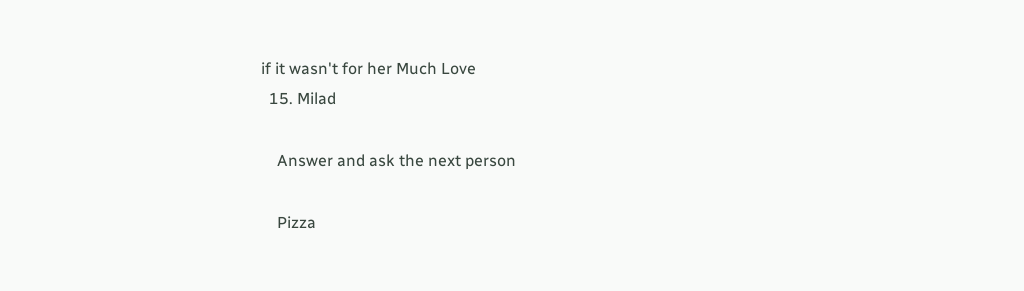if it wasn't for her Much Love
  15. Milad

    Answer and ask the next person

    Pizza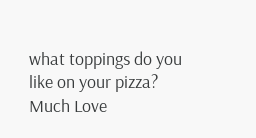what toppings do you like on your pizza? Much Love